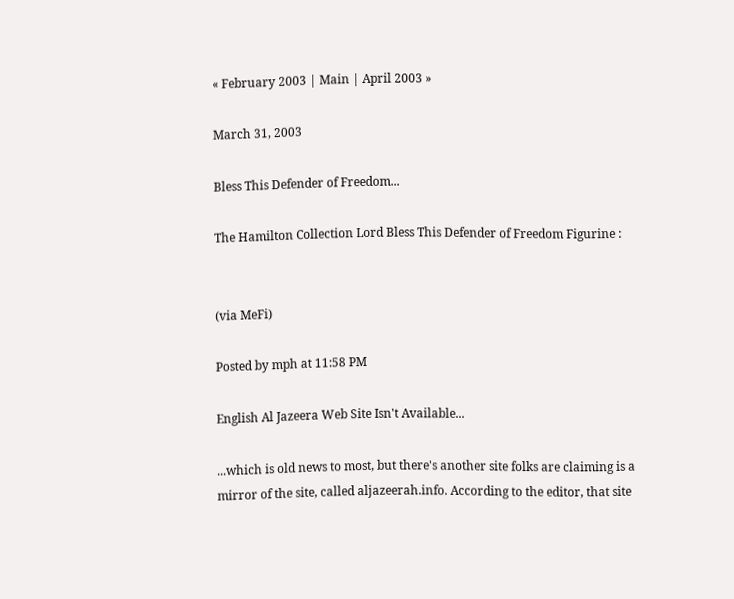« February 2003 | Main | April 2003 »

March 31, 2003

Bless This Defender of Freedom...

The Hamilton Collection Lord Bless This Defender of Freedom Figurine :


(via MeFi)

Posted by mph at 11:58 PM

English Al Jazeera Web Site Isn't Available...

...which is old news to most, but there's another site folks are claiming is a mirror of the site, called aljazeerah.info. According to the editor, that site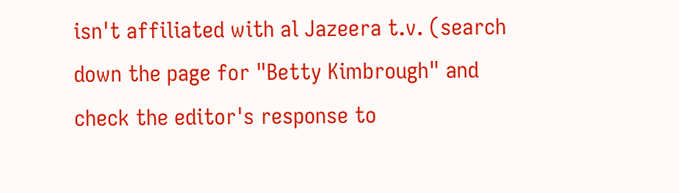isn't affiliated with al Jazeera t.v. (search down the page for "Betty Kimbrough" and check the editor's response to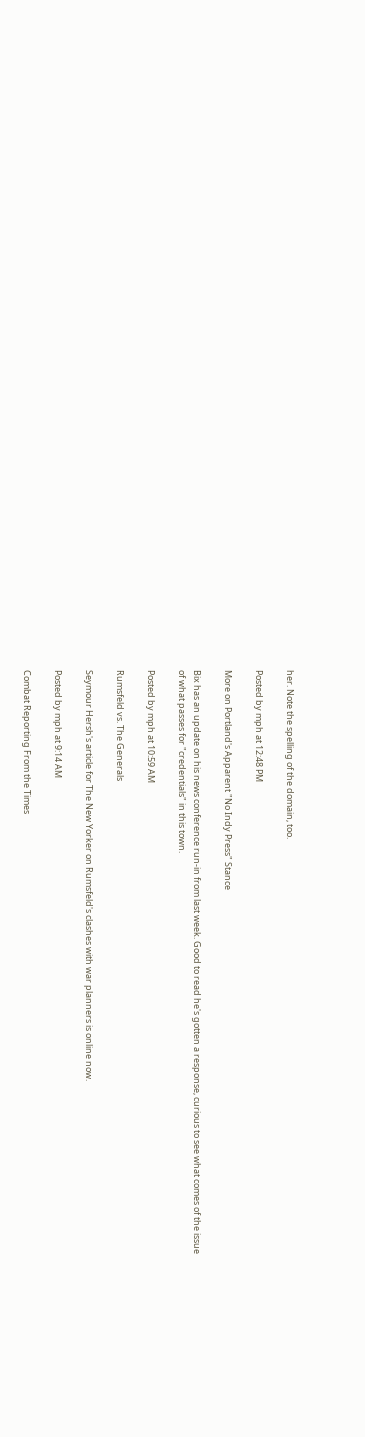her. Note the spelling of the domain, too.

Posted by mph at 12:48 PM

More on Portland's Apparent "No Indy Press" Stance

Bix has an update on his news conference run-in from last week. Good to read he's gotten a response, curious to see what comes of the issue of what passes for "credentials" in this town.

Posted by mph at 10:59 AM

Rumsfeld vs. The Generals

Seymour Hersh's article for The New Yorker on Rumsfeld's clashes with war planners is online now.

Posted by mph at 9:14 AM

Combat Reporting From the Times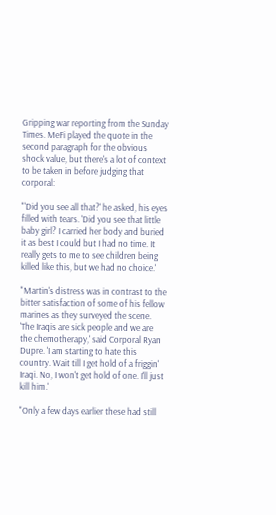Gripping war reporting from the Sunday Times. MeFi played the quote in the second paragraph for the obvious shock value, but there's a lot of context to be taken in before judging that corporal:

"'Did you see all that?' he asked, his eyes filled with tears. 'Did you see that little baby girl? I carried her body and buried it as best I could but I had no time. It really gets to me to see children being killed like this, but we had no choice.'

"Martin's distress was in contrast to the bitter satisfaction of some of his fellow marines as they surveyed the scene. 'The Iraqis are sick people and we are the chemotherapy,' said Corporal Ryan Dupre. 'I am starting to hate this country. Wait till I get hold of a friggin' Iraqi. No, I won't get hold of one. I'll just kill him.'

"Only a few days earlier these had still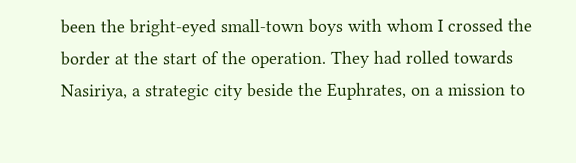been the bright-eyed small-town boys with whom I crossed the border at the start of the operation. They had rolled towards Nasiriya, a strategic city beside the Euphrates, on a mission to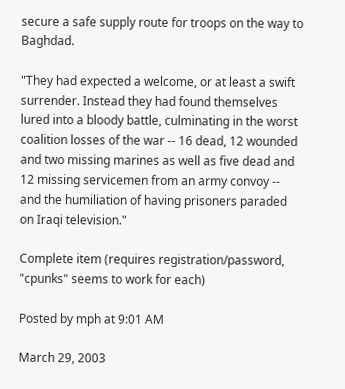secure a safe supply route for troops on the way to Baghdad.

"They had expected a welcome, or at least a swift surrender. Instead they had found themselves lured into a bloody battle, culminating in the worst coalition losses of the war -- 16 dead, 12 wounded and two missing marines as well as five dead and 12 missing servicemen from an army convoy -- and the humiliation of having prisoners paraded on Iraqi television."

Complete item (requires registration/password, "cpunks" seems to work for each)

Posted by mph at 9:01 AM

March 29, 2003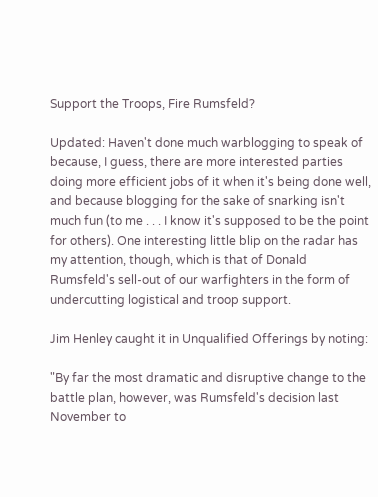Support the Troops, Fire Rumsfeld?

Updated: Haven't done much warblogging to speak of because, I guess, there are more interested parties doing more efficient jobs of it when it's being done well, and because blogging for the sake of snarking isn't much fun (to me . . . I know it's supposed to be the point for others). One interesting little blip on the radar has my attention, though, which is that of Donald Rumsfeld's sell-out of our warfighters in the form of undercutting logistical and troop support.

Jim Henley caught it in Unqualified Offerings by noting:

"By far the most dramatic and disruptive change to the battle plan, however, was Rumsfeld's decision last November to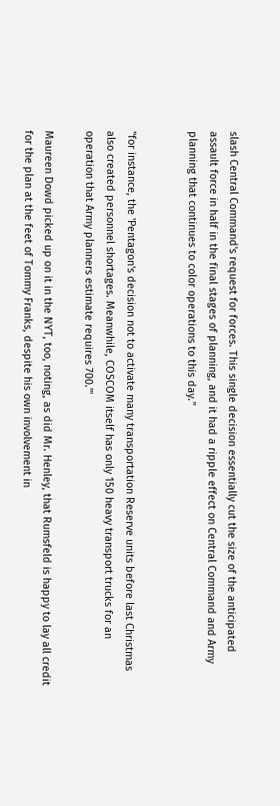slash Central Command's request for forces. This single decision essentially cut the size of the anticipated assault force in half in the final stages of planning, and it had a ripple effect on Central Command and Army planning that continues to color operations to this day."


"for instance, the 'Pentagon's decision not to activate many transportation Reserve units before last Christmas also created personnel shortages. Meanwhile, COSCOM itself has only 150 heavy transport trucks for an operation that Army planners estimate requires 700.'"

Maureen Dowd picked up on it in the NYT, too, noting, as did Mr. Henley, that Rumsfeld is happy to lay all credit for the plan at the feet of Tommy Franks, despite his own involvement in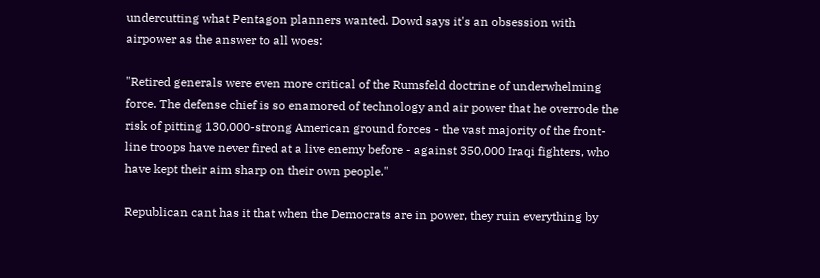undercutting what Pentagon planners wanted. Dowd says it's an obsession with airpower as the answer to all woes:

"Retired generals were even more critical of the Rumsfeld doctrine of underwhelming force. The defense chief is so enamored of technology and air power that he overrode the risk of pitting 130,000-strong American ground forces - the vast majority of the front-line troops have never fired at a live enemy before - against 350,000 Iraqi fighters, who have kept their aim sharp on their own people."

Republican cant has it that when the Democrats are in power, they ruin everything by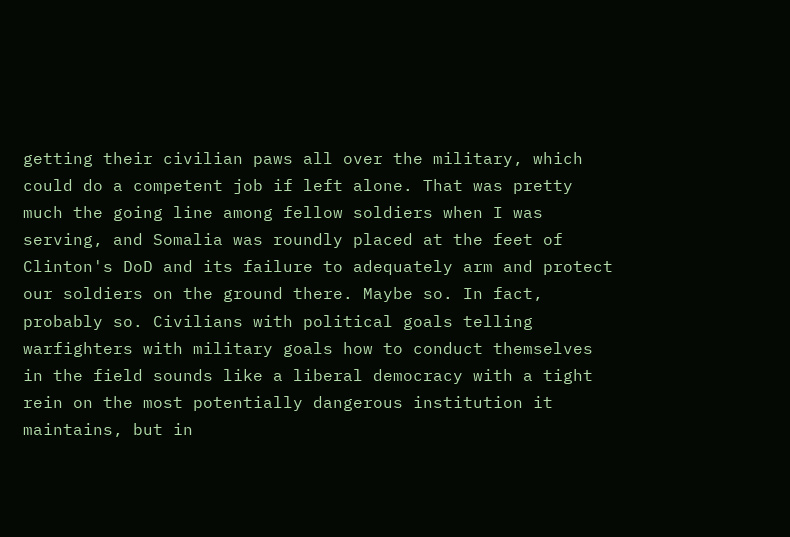getting their civilian paws all over the military, which could do a competent job if left alone. That was pretty much the going line among fellow soldiers when I was serving, and Somalia was roundly placed at the feet of Clinton's DoD and its failure to adequately arm and protect our soldiers on the ground there. Maybe so. In fact, probably so. Civilians with political goals telling warfighters with military goals how to conduct themselves in the field sounds like a liberal democracy with a tight rein on the most potentially dangerous institution it maintains, but in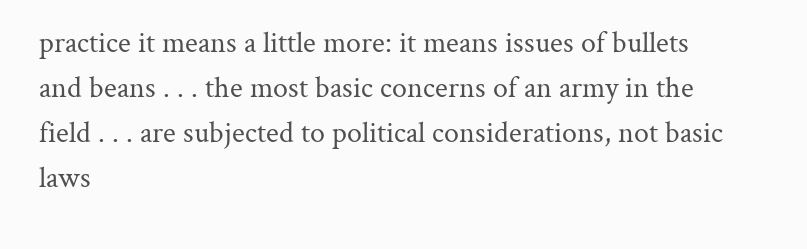practice it means a little more: it means issues of bullets and beans . . . the most basic concerns of an army in the field . . . are subjected to political considerations, not basic laws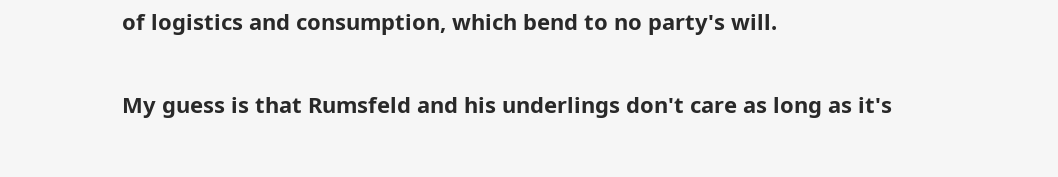of logistics and consumption, which bend to no party's will.

My guess is that Rumsfeld and his underlings don't care as long as it's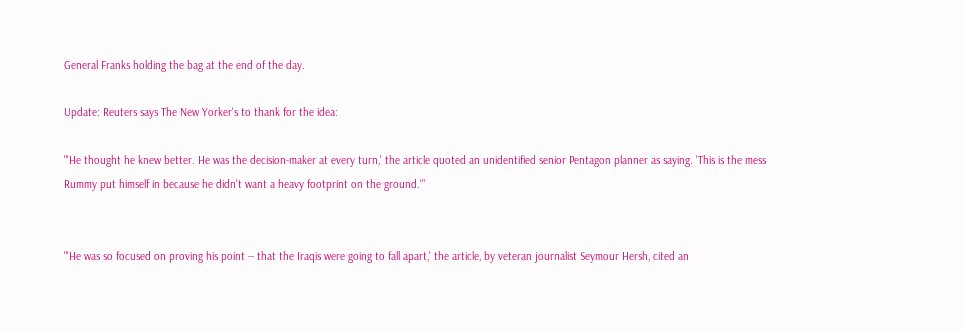General Franks holding the bag at the end of the day.

Update: Reuters says The New Yorker's to thank for the idea:

"'He thought he knew better. He was the decision-maker at every turn,' the article quoted an unidentified senior Pentagon planner as saying. 'This is the mess Rummy put himself in because he didn't want a heavy footprint on the ground.'"


"'He was so focused on proving his point -- that the Iraqis were going to fall apart,' the article, by veteran journalist Seymour Hersh, cited an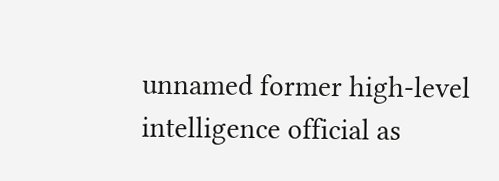unnamed former high-level intelligence official as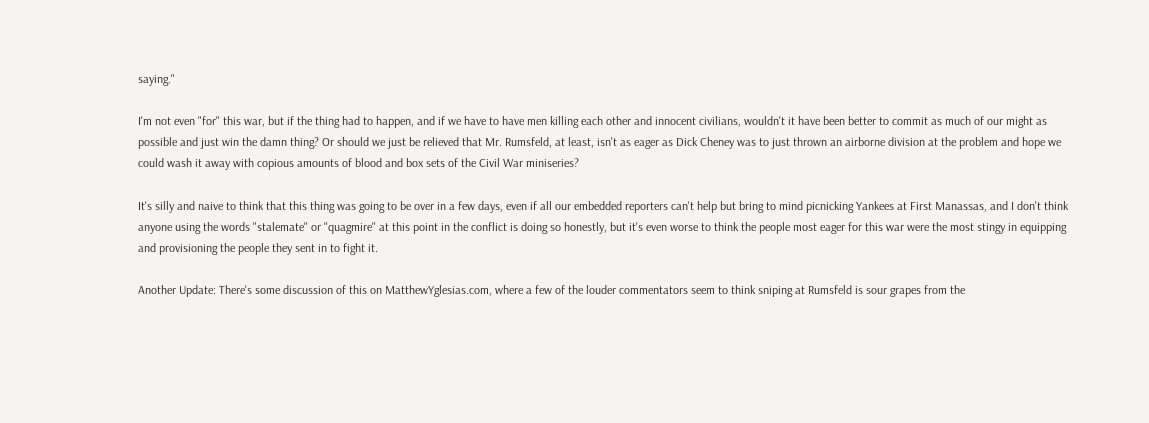saying."

I'm not even "for" this war, but if the thing had to happen, and if we have to have men killing each other and innocent civilians, wouldn't it have been better to commit as much of our might as possible and just win the damn thing? Or should we just be relieved that Mr. Rumsfeld, at least, isn't as eager as Dick Cheney was to just thrown an airborne division at the problem and hope we could wash it away with copious amounts of blood and box sets of the Civil War miniseries?

It's silly and naive to think that this thing was going to be over in a few days, even if all our embedded reporters can't help but bring to mind picnicking Yankees at First Manassas, and I don't think anyone using the words "stalemate" or "quagmire" at this point in the conflict is doing so honestly, but it's even worse to think the people most eager for this war were the most stingy in equipping and provisioning the people they sent in to fight it.

Another Update: There's some discussion of this on MatthewYglesias.com, where a few of the louder commentators seem to think sniping at Rumsfeld is sour grapes from the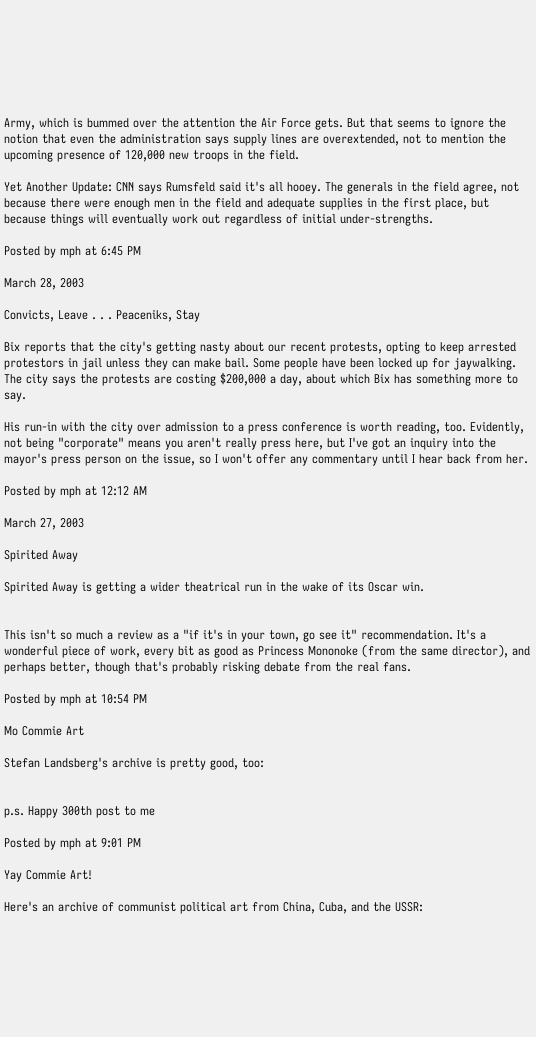Army, which is bummed over the attention the Air Force gets. But that seems to ignore the notion that even the administration says supply lines are overextended, not to mention the upcoming presence of 120,000 new troops in the field.

Yet Another Update: CNN says Rumsfeld said it's all hooey. The generals in the field agree, not because there were enough men in the field and adequate supplies in the first place, but because things will eventually work out regardless of initial under-strengths.

Posted by mph at 6:45 PM

March 28, 2003

Convicts, Leave . . . Peaceniks, Stay

Bix reports that the city's getting nasty about our recent protests, opting to keep arrested protestors in jail unless they can make bail. Some people have been locked up for jaywalking. The city says the protests are costing $200,000 a day, about which Bix has something more to say.

His run-in with the city over admission to a press conference is worth reading, too. Evidently, not being "corporate" means you aren't really press here, but I've got an inquiry into the mayor's press person on the issue, so I won't offer any commentary until I hear back from her.

Posted by mph at 12:12 AM

March 27, 2003

Spirited Away

Spirited Away is getting a wider theatrical run in the wake of its Oscar win.


This isn't so much a review as a "if it's in your town, go see it" recommendation. It's a wonderful piece of work, every bit as good as Princess Mononoke (from the same director), and perhaps better, though that's probably risking debate from the real fans.

Posted by mph at 10:54 PM

Mo Commie Art

Stefan Landsberg's archive is pretty good, too:


p.s. Happy 300th post to me

Posted by mph at 9:01 PM

Yay Commie Art!

Here's an archive of communist political art from China, Cuba, and the USSR: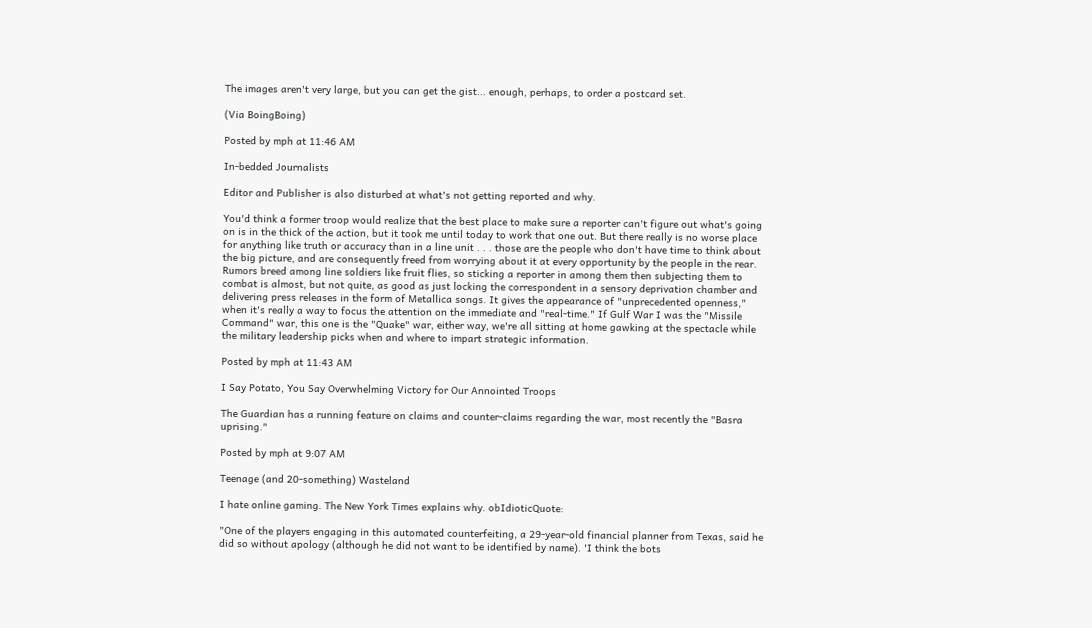The images aren't very large, but you can get the gist... enough, perhaps, to order a postcard set.

(Via BoingBoing)

Posted by mph at 11:46 AM

In-bedded Journalists

Editor and Publisher is also disturbed at what's not getting reported and why.

You'd think a former troop would realize that the best place to make sure a reporter can't figure out what's going on is in the thick of the action, but it took me until today to work that one out. But there really is no worse place for anything like truth or accuracy than in a line unit . . . those are the people who don't have time to think about the big picture, and are consequently freed from worrying about it at every opportunity by the people in the rear. Rumors breed among line soldiers like fruit flies, so sticking a reporter in among them then subjecting them to combat is almost, but not quite, as good as just locking the correspondent in a sensory deprivation chamber and delivering press releases in the form of Metallica songs. It gives the appearance of "unprecedented openness," when it's really a way to focus the attention on the immediate and "real-time." If Gulf War I was the "Missile Command" war, this one is the "Quake" war, either way, we're all sitting at home gawking at the spectacle while the military leadership picks when and where to impart strategic information.

Posted by mph at 11:43 AM

I Say Potato, You Say Overwhelming Victory for Our Annointed Troops

The Guardian has a running feature on claims and counter-claims regarding the war, most recently the "Basra uprising."

Posted by mph at 9:07 AM

Teenage (and 20-something) Wasteland

I hate online gaming. The New York Times explains why. obIdioticQuote:

"One of the players engaging in this automated counterfeiting, a 29-year-old financial planner from Texas, said he did so without apology (although he did not want to be identified by name). 'I think the bots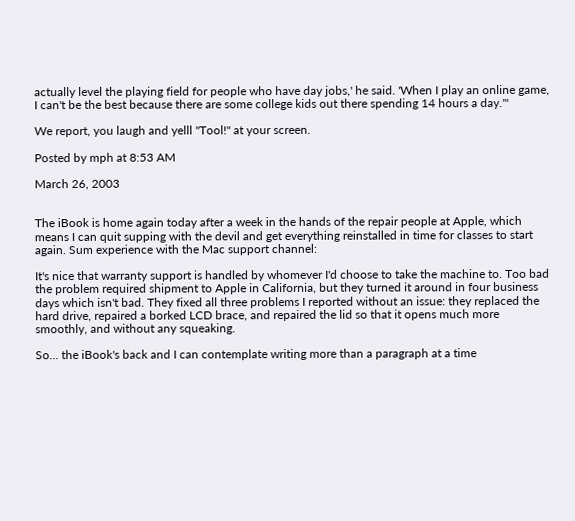actually level the playing field for people who have day jobs,' he said. 'When I play an online game, I can't be the best because there are some college kids out there spending 14 hours a day.'"

We report, you laugh and yelll "Tool!" at your screen.

Posted by mph at 8:53 AM

March 26, 2003


The iBook is home again today after a week in the hands of the repair people at Apple, which means I can quit supping with the devil and get everything reinstalled in time for classes to start again. Sum experience with the Mac support channel:

It's nice that warranty support is handled by whomever I'd choose to take the machine to. Too bad the problem required shipment to Apple in California, but they turned it around in four business days which isn't bad. They fixed all three problems I reported without an issue: they replaced the hard drive, repaired a borked LCD brace, and repaired the lid so that it opens much more smoothly, and without any squeaking.

So... the iBook's back and I can contemplate writing more than a paragraph at a time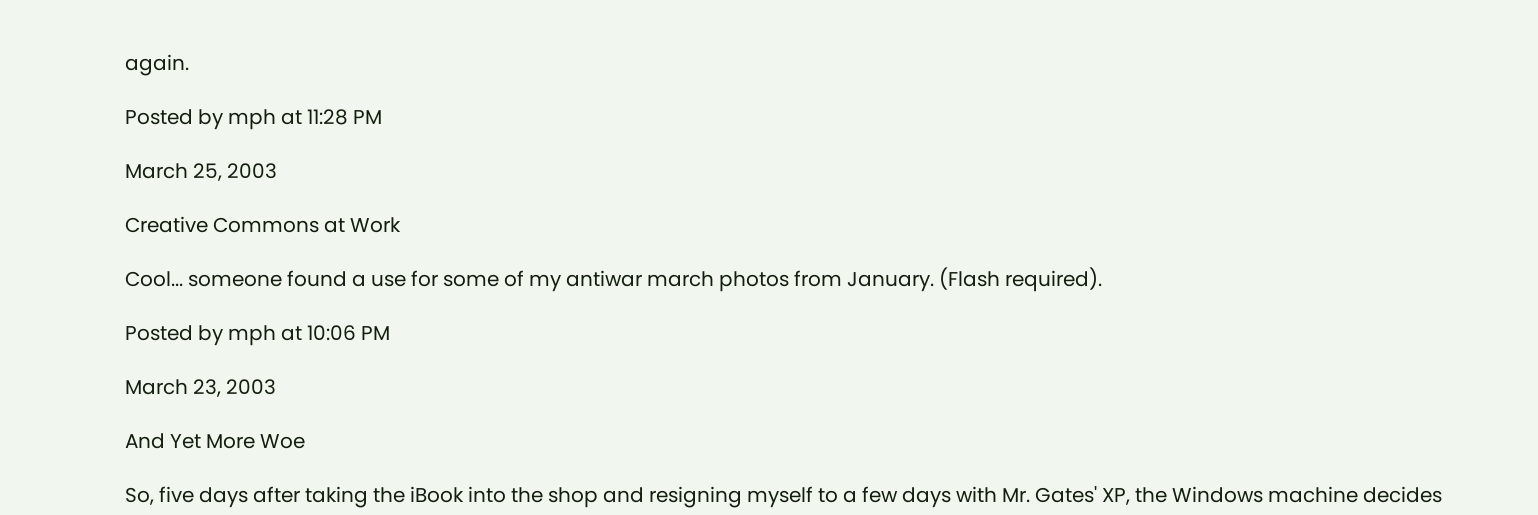again.

Posted by mph at 11:28 PM

March 25, 2003

Creative Commons at Work

Cool... someone found a use for some of my antiwar march photos from January. (Flash required).

Posted by mph at 10:06 PM

March 23, 2003

And Yet More Woe

So, five days after taking the iBook into the shop and resigning myself to a few days with Mr. Gates' XP, the Windows machine decides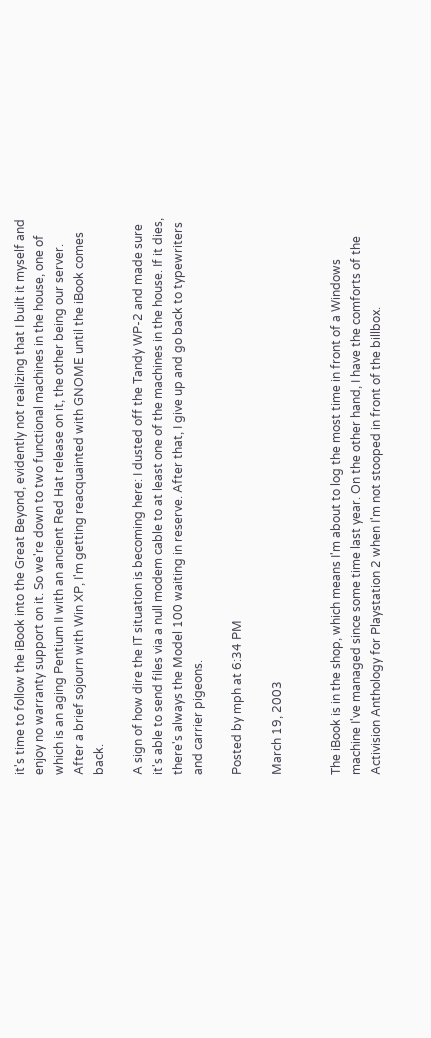it's time to follow the iBook into the Great Beyond, evidently not realizing that I built it myself and enjoy no warranty support on it. So we're down to two functional machines in the house, one of which is an aging Pentium II with an ancient Red Hat release on it, the other being our server. After a brief sojourn with Win XP, I'm getting reacquainted with GNOME until the iBook comes back.

A sign of how dire the IT situation is becoming here: I dusted off the Tandy WP-2 and made sure it's able to send files via a null modem cable to at least one of the machines in the house. If it dies, there's always the Model 100 waiting in reserve. After that, I give up and go back to typewriters and carrier pigeons.

Posted by mph at 6:34 PM

March 19, 2003


The iBook is in the shop, which means I'm about to log the most time in front of a Windows machine I've managed since some time last year. On the other hand, I have the comforts of the Activision Anthology for Playstation 2 when I'm not stooped in front of the billbox.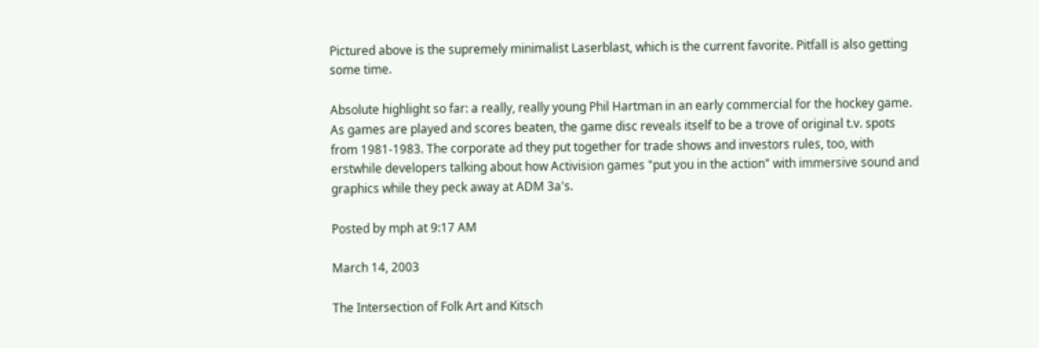Pictured above is the supremely minimalist Laserblast, which is the current favorite. Pitfall is also getting some time.

Absolute highlight so far: a really, really young Phil Hartman in an early commercial for the hockey game. As games are played and scores beaten, the game disc reveals itself to be a trove of original t.v. spots from 1981-1983. The corporate ad they put together for trade shows and investors rules, too, with erstwhile developers talking about how Activision games "put you in the action" with immersive sound and graphics while they peck away at ADM 3a's.

Posted by mph at 9:17 AM

March 14, 2003

The Intersection of Folk Art and Kitsch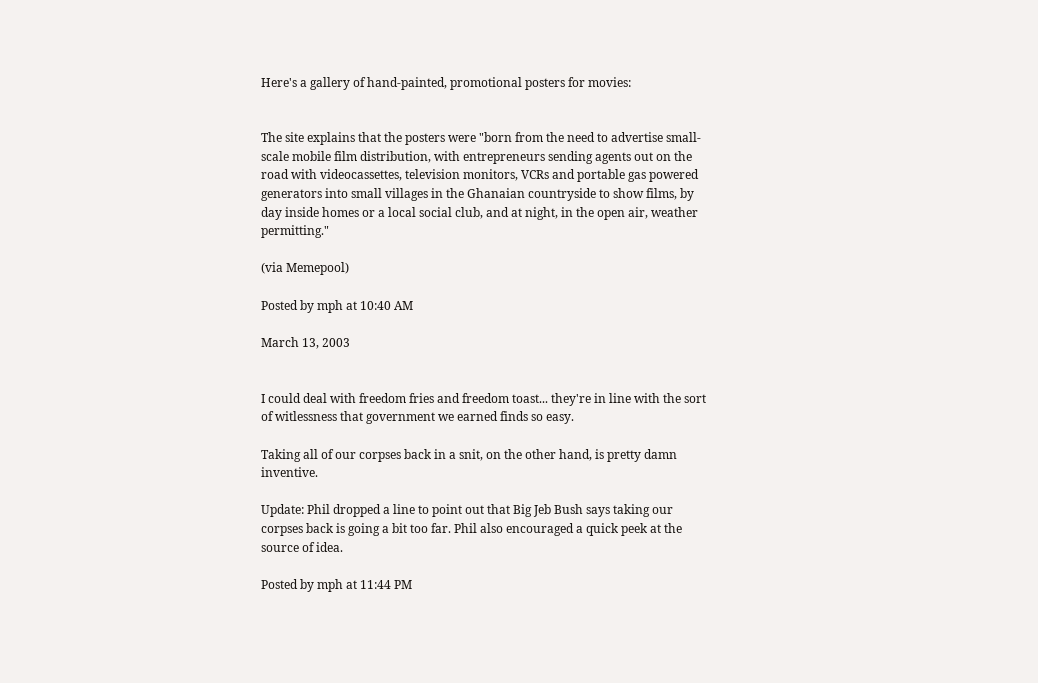Here's a gallery of hand-painted, promotional posters for movies:


The site explains that the posters were "born from the need to advertise small-scale mobile film distribution, with entrepreneurs sending agents out on the road with videocassettes, television monitors, VCRs and portable gas powered generators into small villages in the Ghanaian countryside to show films, by day inside homes or a local social club, and at night, in the open air, weather permitting."

(via Memepool)

Posted by mph at 10:40 AM

March 13, 2003


I could deal with freedom fries and freedom toast... they're in line with the sort of witlessness that government we earned finds so easy.

Taking all of our corpses back in a snit, on the other hand, is pretty damn inventive.

Update: Phil dropped a line to point out that Big Jeb Bush says taking our corpses back is going a bit too far. Phil also encouraged a quick peek at the source of idea.

Posted by mph at 11:44 PM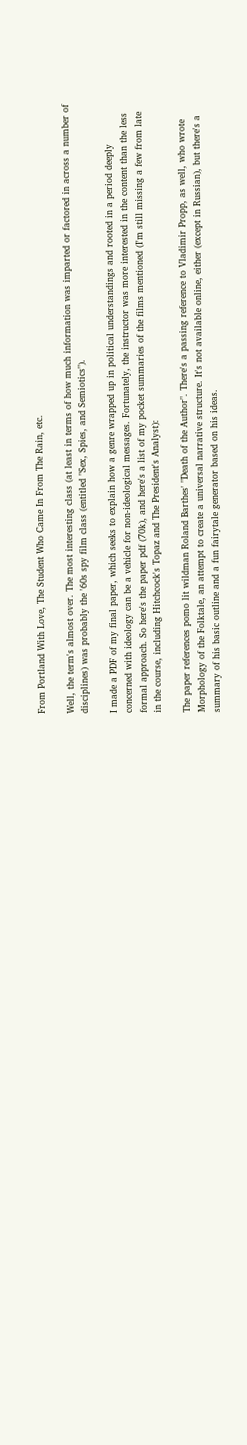From Portland With Love, The Student Who Came In From The Rain, etc.

Well, the term's almost over. The most interesting class (at least in terms of how much information was imparted or factored in across a number of disciplines) was probably the '60s spy film class (entitled "Sex, Spies, and Semiotics").

I made a PDF of my final paper, which seeks to explain how a genre wrapped up in political understandings and rooted in a period deeply concerned with ideology can be a vehicle for non-ideological messages. Fortunately, the instructor was more interested in the content than the less formal approach. So here's the paper pdf (70k), and here's a list of my pocket summaries of the films mentioned (I'm still missing a few from late in the course, including Hitchcock's Topaz and The President's Analyst):

The paper references pomo lit wildman Roland Barthes' "Death of the Author". There's a passing reference to Vladimir Propp, as well, who wrote Morphology of the Folktale, an attempt to create a universal narrative structure. It's not available online, either (except in Russian), but there's a summary of his basic outline and a fun fairytale generator based on his ideas.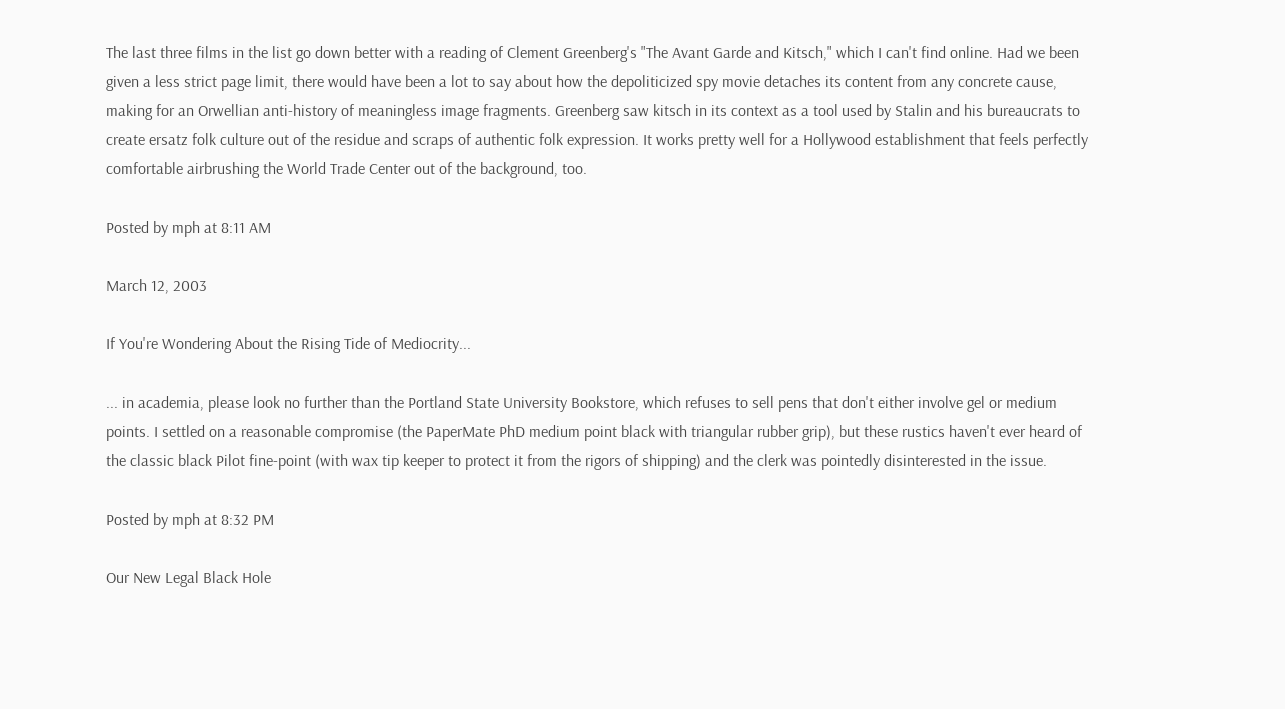The last three films in the list go down better with a reading of Clement Greenberg's "The Avant Garde and Kitsch," which I can't find online. Had we been given a less strict page limit, there would have been a lot to say about how the depoliticized spy movie detaches its content from any concrete cause, making for an Orwellian anti-history of meaningless image fragments. Greenberg saw kitsch in its context as a tool used by Stalin and his bureaucrats to create ersatz folk culture out of the residue and scraps of authentic folk expression. It works pretty well for a Hollywood establishment that feels perfectly comfortable airbrushing the World Trade Center out of the background, too.

Posted by mph at 8:11 AM

March 12, 2003

If You're Wondering About the Rising Tide of Mediocrity...

... in academia, please look no further than the Portland State University Bookstore, which refuses to sell pens that don't either involve gel or medium points. I settled on a reasonable compromise (the PaperMate PhD medium point black with triangular rubber grip), but these rustics haven't ever heard of the classic black Pilot fine-point (with wax tip keeper to protect it from the rigors of shipping) and the clerk was pointedly disinterested in the issue.

Posted by mph at 8:32 PM

Our New Legal Black Hole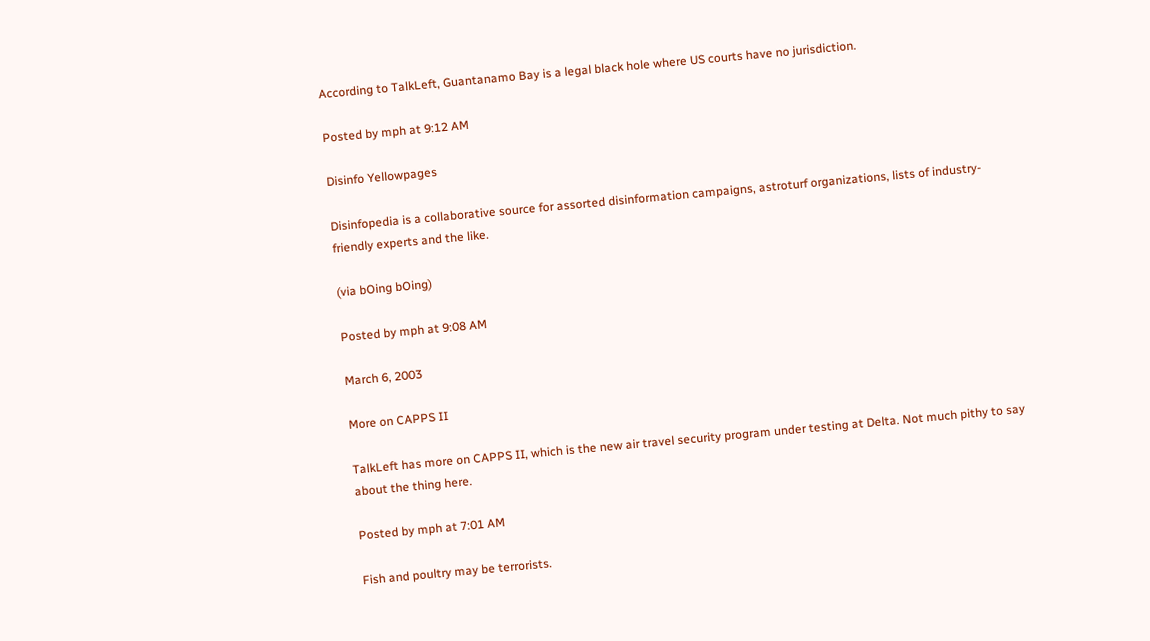According to TalkLeft, Guantanamo Bay is a legal black hole where US courts have no jurisdiction.

Posted by mph at 9:12 AM

Disinfo Yellowpages

Disinfopedia is a collaborative source for assorted disinformation campaigns, astroturf organizations, lists of industry-friendly experts and the like.

(via bOing bOing)

Posted by mph at 9:08 AM

March 6, 2003

More on CAPPS II

TalkLeft has more on CAPPS II, which is the new air travel security program under testing at Delta. Not much pithy to say about the thing here.

Posted by mph at 7:01 AM

Fish and poultry may be terrorists.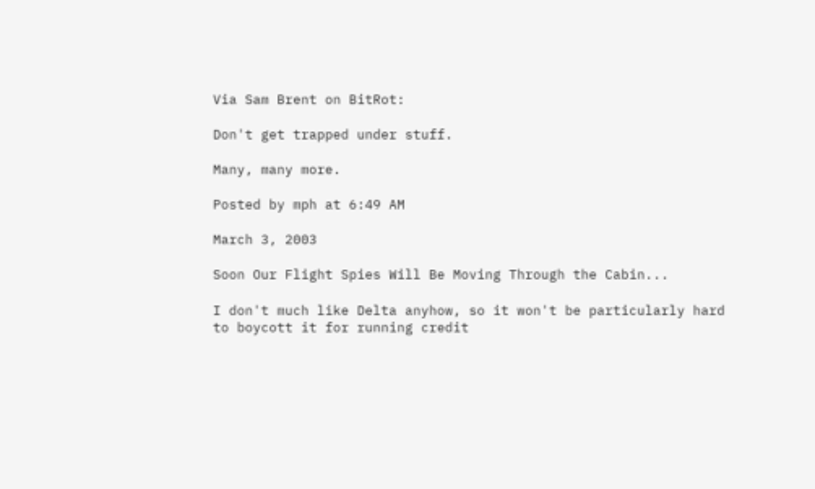Via Sam Brent on BitRot:

Don't get trapped under stuff.

Many, many more.

Posted by mph at 6:49 AM

March 3, 2003

Soon Our Flight Spies Will Be Moving Through the Cabin...

I don't much like Delta anyhow, so it won't be particularly hard to boycott it for running credit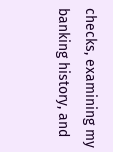checks, examining my banking history, and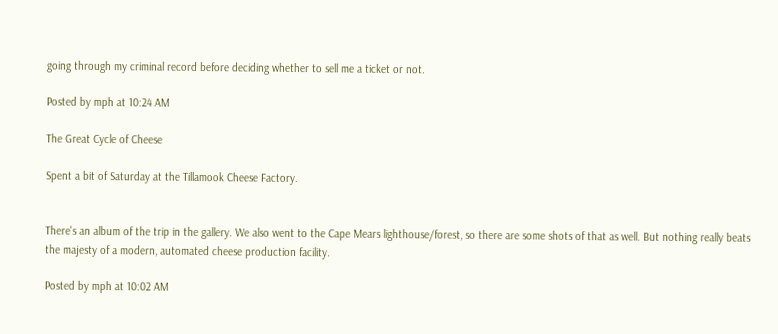going through my criminal record before deciding whether to sell me a ticket or not.

Posted by mph at 10:24 AM

The Great Cycle of Cheese

Spent a bit of Saturday at the Tillamook Cheese Factory.


There's an album of the trip in the gallery. We also went to the Cape Mears lighthouse/forest, so there are some shots of that as well. But nothing really beats the majesty of a modern, automated cheese production facility.

Posted by mph at 10:02 AM